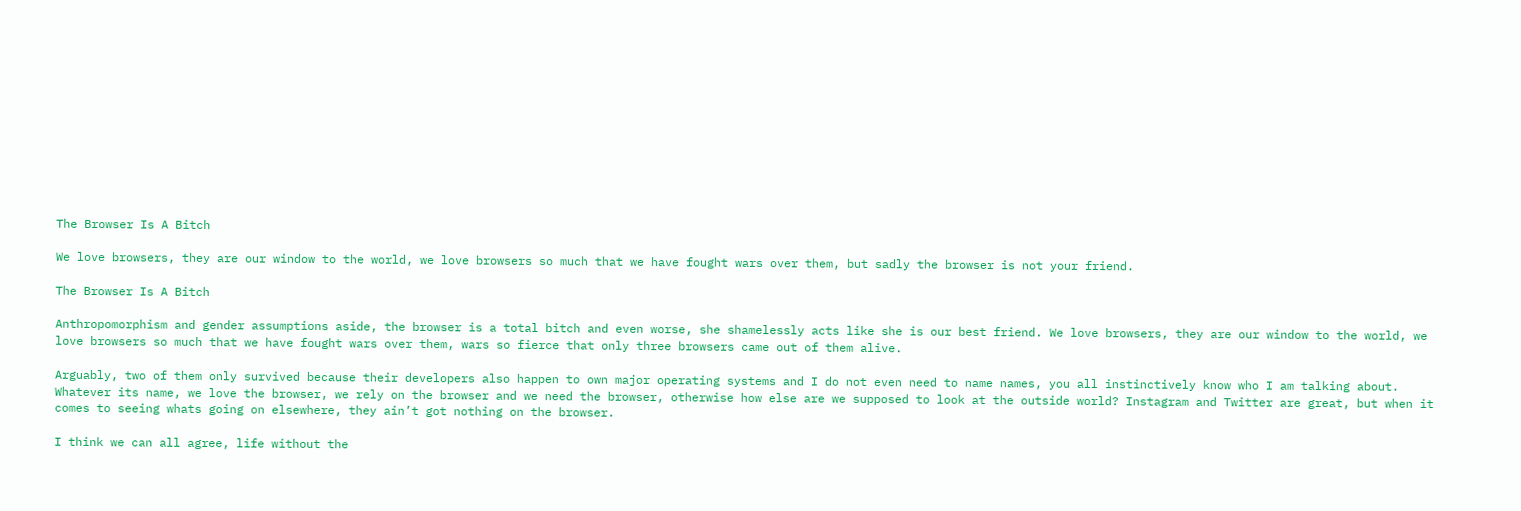The Browser Is A Bitch

We love browsers, they are our window to the world, we love browsers so much that we have fought wars over them, but sadly the browser is not your friend.

The Browser Is A Bitch

Anthropomorphism and gender assumptions aside, the browser is a total bitch and even worse, she shamelessly acts like she is our best friend. We love browsers, they are our window to the world, we love browsers so much that we have fought wars over them, wars so fierce that only three browsers came out of them alive.

Arguably, two of them only survived because their developers also happen to own major operating systems and I do not even need to name names, you all instinctively know who I am talking about. Whatever its name, we love the browser, we rely on the browser and we need the browser, otherwise how else are we supposed to look at the outside world? Instagram and Twitter are great, but when it comes to seeing whats going on elsewhere, they ain’t got nothing on the browser.

I think we can all agree, life without the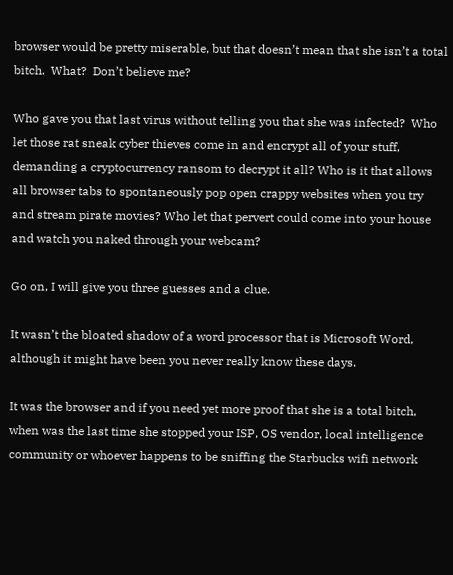browser would be pretty miserable, but that doesn’t mean that she isn’t a total bitch.  What?  Don’t believe me?

Who gave you that last virus without telling you that she was infected?  Who let those rat sneak cyber thieves come in and encrypt all of your stuff, demanding a cryptocurrency ransom to decrypt it all? Who is it that allows all browser tabs to spontaneously pop open crappy websites when you try and stream pirate movies? Who let that pervert could come into your house and watch you naked through your webcam?

Go on, I will give you three guesses and a clue.

It wasn’t the bloated shadow of a word processor that is Microsoft Word, although it might have been you never really know these days.

It was the browser and if you need yet more proof that she is a total bitch, when was the last time she stopped your ISP, OS vendor, local intelligence community or whoever happens to be sniffing the Starbucks wifi network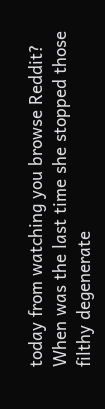today from watching you browse Reddit?  When was the last time she stopped those filthy degenerate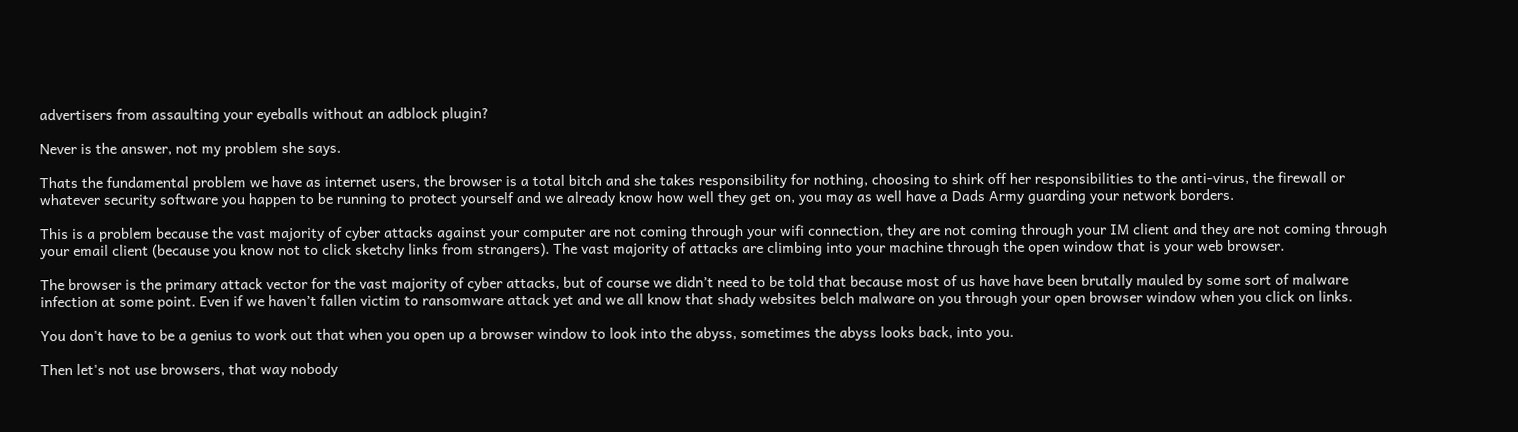advertisers from assaulting your eyeballs without an adblock plugin?

Never is the answer, not my problem she says.

Thats the fundamental problem we have as internet users, the browser is a total bitch and she takes responsibility for nothing, choosing to shirk off her responsibilities to the anti-virus, the firewall or whatever security software you happen to be running to protect yourself and we already know how well they get on, you may as well have a Dads Army guarding your network borders.

This is a problem because the vast majority of cyber attacks against your computer are not coming through your wifi connection, they are not coming through your IM client and they are not coming through your email client (because you know not to click sketchy links from strangers). The vast majority of attacks are climbing into your machine through the open window that is your web browser.

The browser is the primary attack vector for the vast majority of cyber attacks, but of course we didn’t need to be told that because most of us have have been brutally mauled by some sort of malware infection at some point. Even if we haven’t fallen victim to ransomware attack yet and we all know that shady websites belch malware on you through your open browser window when you click on links.

You don't have to be a genius to work out that when you open up a browser window to look into the abyss, sometimes the abyss looks back, into you.

Then let's not use browsers, that way nobody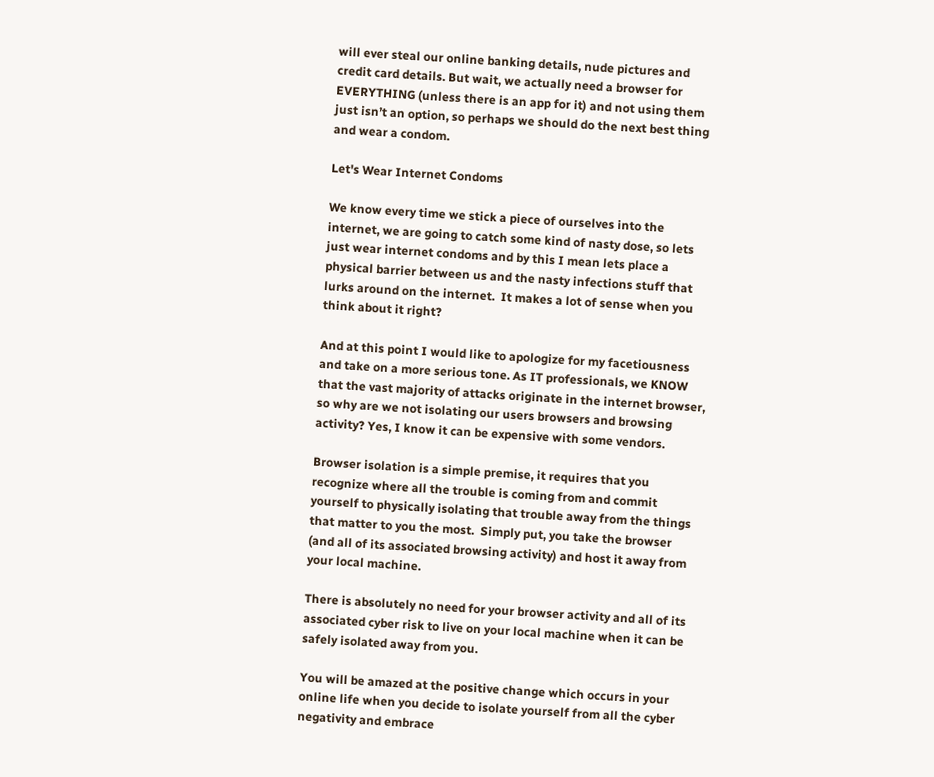will ever steal our online banking details, nude pictures and credit card details. But wait, we actually need a browser for EVERYTHING (unless there is an app for it) and not using them just isn’t an option, so perhaps we should do the next best thing and wear a condom.

Let's Wear Internet Condoms

We know every time we stick a piece of ourselves into the internet, we are going to catch some kind of nasty dose, so lets just wear internet condoms and by this I mean lets place a physical barrier between us and the nasty infections stuff that lurks around on the internet.  It makes a lot of sense when you think about it right?

And at this point I would like to apologize for my facetiousness and take on a more serious tone. As IT professionals, we KNOW that the vast majority of attacks originate in the internet browser, so why are we not isolating our users browsers and browsing activity? Yes, I know it can be expensive with some vendors.

Browser isolation is a simple premise, it requires that you recognize where all the trouble is coming from and commit yourself to physically isolating that trouble away from the things that matter to you the most.  Simply put, you take the browser (and all of its associated browsing activity) and host it away from your local machine.

There is absolutely no need for your browser activity and all of its associated cyber risk to live on your local machine when it can be safely isolated away from you.

You will be amazed at the positive change which occurs in your online life when you decide to isolate yourself from all the cyber negativity and embrace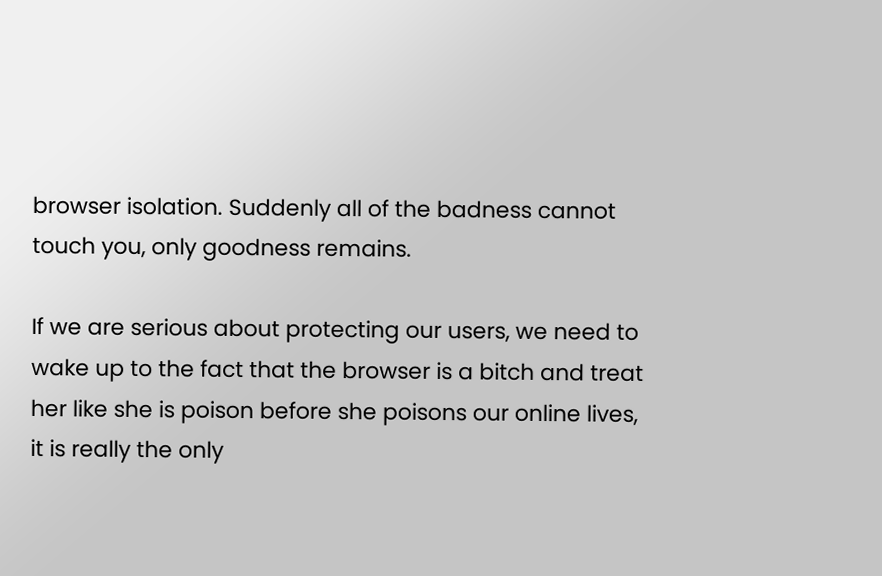browser isolation. Suddenly all of the badness cannot touch you, only goodness remains.

If we are serious about protecting our users, we need to wake up to the fact that the browser is a bitch and treat her like she is poison before she poisons our online lives, it is really the only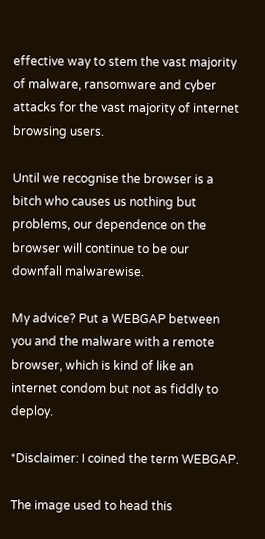effective way to stem the vast majority of malware, ransomware and cyber attacks for the vast majority of internet browsing users.

Until we recognise the browser is a bitch who causes us nothing but problems, our dependence on the browser will continue to be our downfall malwarewise.

My advice? Put a WEBGAP between you and the malware with a remote browser, which is kind of like an internet condom but not as fiddly to deploy.

*Disclaimer: I coined the term WEBGAP.

The image used to head this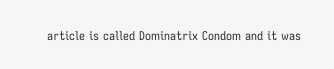article is called Dominatrix Condom and it was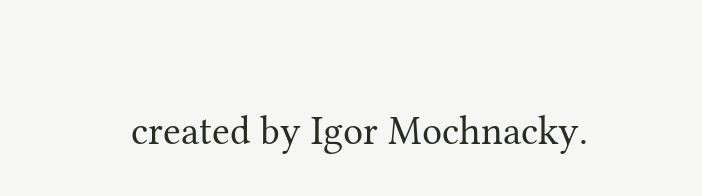created by Igor Mochnacky.